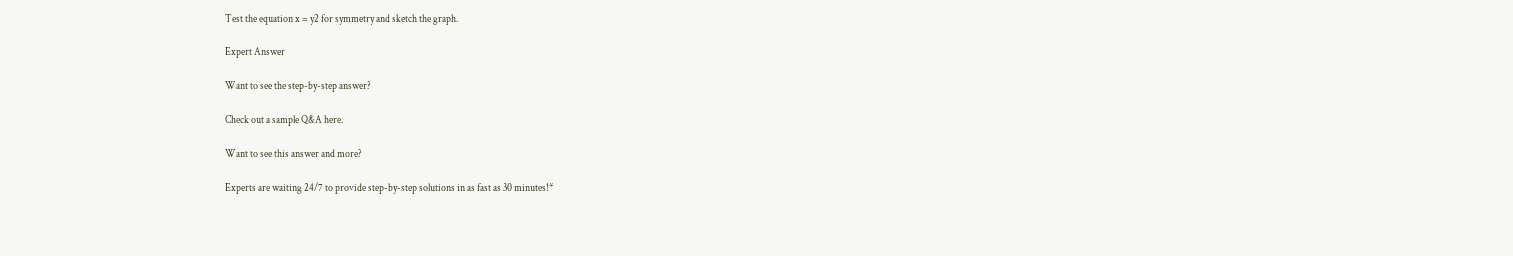Test the equation x = y2 for symmetry and sketch the graph.

Expert Answer

Want to see the step-by-step answer?

Check out a sample Q&A here.

Want to see this answer and more?

Experts are waiting 24/7 to provide step-by-step solutions in as fast as 30 minutes!*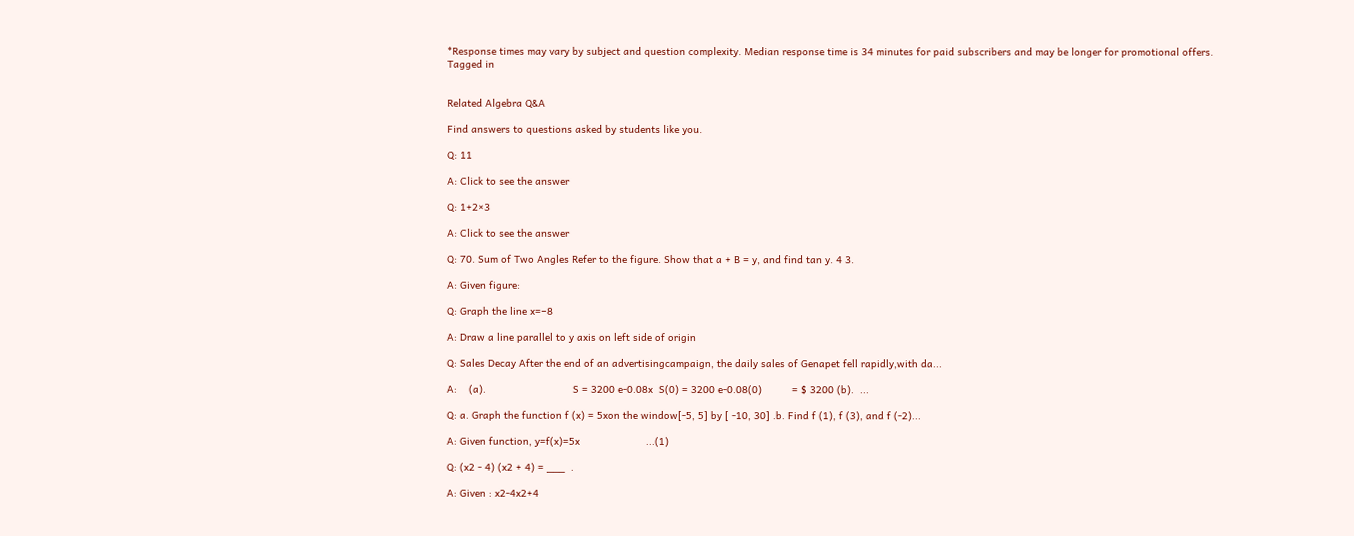*Response times may vary by subject and question complexity. Median response time is 34 minutes for paid subscribers and may be longer for promotional offers.
Tagged in


Related Algebra Q&A

Find answers to questions asked by students like you.

Q: 11

A: Click to see the answer

Q: 1+2×3

A: Click to see the answer

Q: 70. Sum of Two Angles Refer to the figure. Show that a + B = y, and find tan y. 4 3.

A: Given figure:

Q: Graph the line x=−8

A: Draw a line parallel to y axis on left side of origin

Q: Sales Decay After the end of an advertisingcampaign, the daily sales of Genapet fell rapidly,with da...

A:    (a).                             S = 3200 e-0.08x  S(0) = 3200 e-0.08(0)          = $ 3200 (b).  ...

Q: a. Graph the function f (x) = 5xon the window[-5, 5] by [ -10, 30] .b. Find f (1), f (3), and f (-2)...

A: Given function, y=f(x)=5x                      ...(1)

Q: (x2 - 4) (x2 + 4) = ___  .

A: Given : x2-4x2+4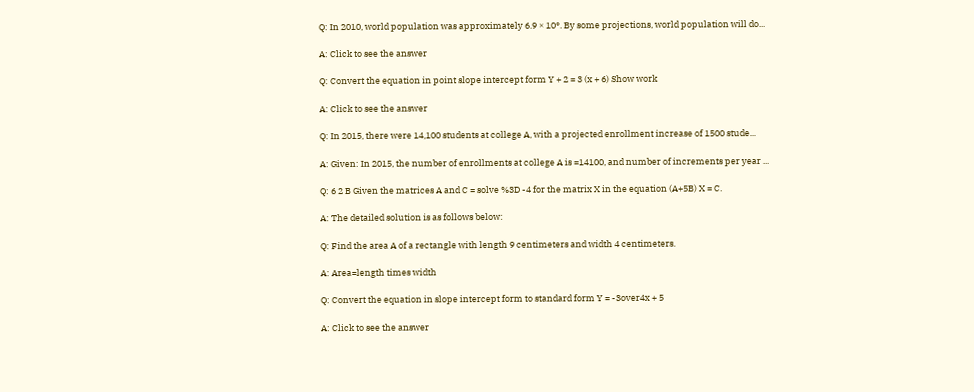Q: In 2010, world population was approximately 6.9 × 10°. By some projections, world population will do...

A: Click to see the answer

Q: Convert the equation in point slope intercept form Y + 2 = 3 (x + 6) Show work

A: Click to see the answer

Q: In 2015, there were 14,100 students at college A, with a projected enrollment increase of 1500 stude...

A: Given: In 2015, the number of enrollments at college A is =14100, and number of increments per year ...

Q: 6 2 B Given the matrices A and C = solve %3D -4 for the matrix X in the equation (A+5B) X = C.

A: The detailed solution is as follows below:

Q: Find the area A of a rectangle with length 9 centimeters and width 4 centimeters.

A: Area=length times width

Q: Convert the equation in slope intercept form to standard form Y = -3over4x + 5

A: Click to see the answer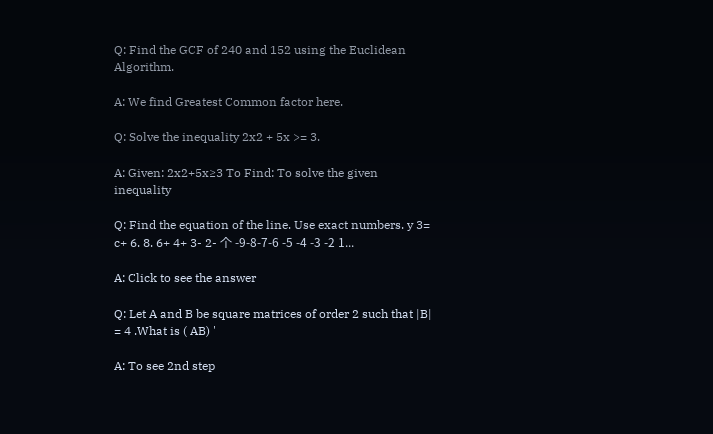Q: Find the GCF of 240 and 152 using the Euclidean Algorithm.

A: We find Greatest Common factor here.

Q: Solve the inequality 2x2 + 5x >= 3.

A: Given: 2x2+5x≥3 To Find: To solve the given inequality

Q: Find the equation of the line. Use exact numbers. y 3= c+ 6. 8. 6+ 4+ 3- 2- 个 -9-8-7-6 -5 -4 -3 -2 1...

A: Click to see the answer

Q: Let A and B be square matrices of order 2 such that |B| = 4 .What is ( AB) '

A: To see 2nd step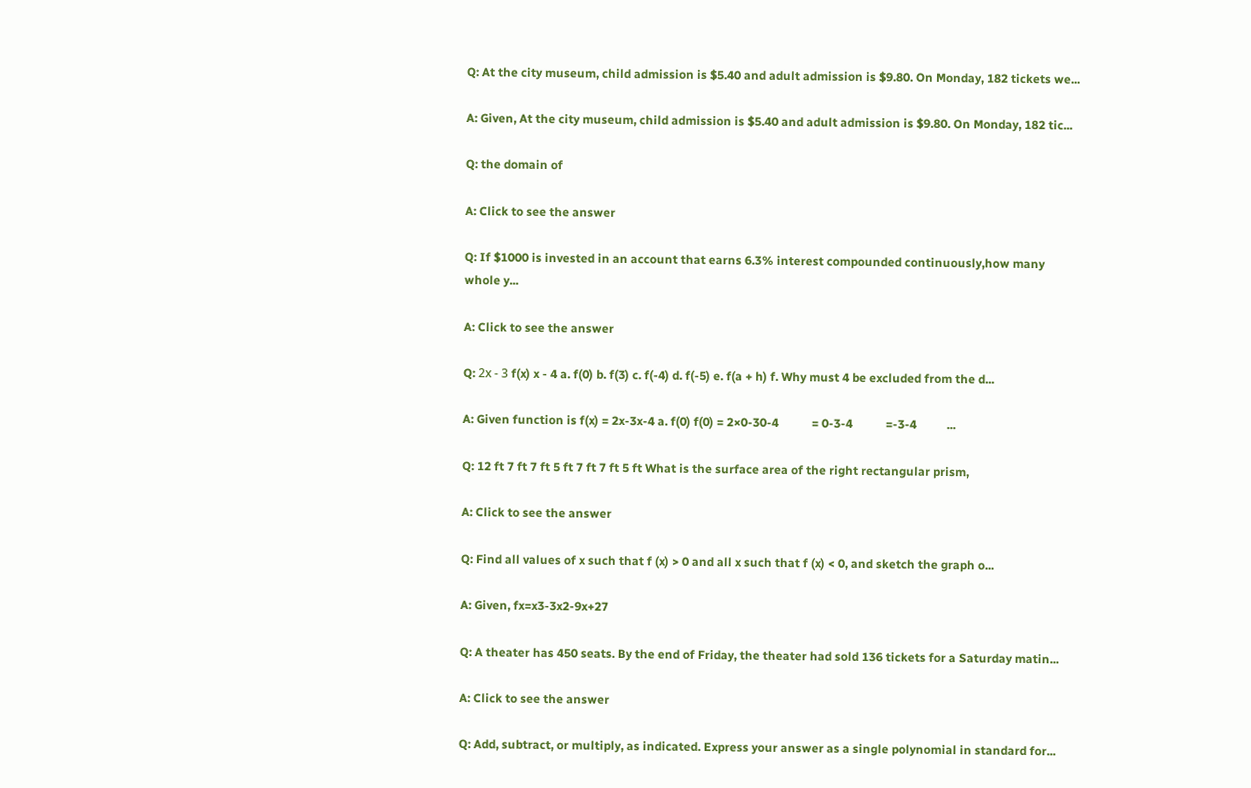Q: At the city museum, child admission is $5.40 and adult admission is $9.80. On Monday, 182 tickets we...

A: Given, At the city museum, child admission is $5.40 and adult admission is $9.80. On Monday, 182 tic...

Q: the domain of

A: Click to see the answer

Q: If $1000 is invested in an account that earns 6.3% interest compounded continuously,how many whole y...

A: Click to see the answer

Q: 2х - 3 f(x) x - 4 a. f(0) b. f(3) c. f(-4) d. f(-5) e. f(a + h) f. Why must 4 be excluded from the d...

A: Given function is f(x) = 2x-3x-4 a. f(0) f(0) = 2×0-30-4           = 0-3-4           =-3-4          ...

Q: 12 ft 7 ft 7 ft 5 ft 7 ft 7 ft 5 ft What is the surface area of the right rectangular prism,

A: Click to see the answer

Q: Find all values of x such that f (x) > 0 and all x such that f (x) < 0, and sketch the graph o...

A: Given, fx=x3-3x2-9x+27

Q: A theater has 450 seats. By the end of Friday, the theater had sold 136 tickets for a Saturday matin...

A: Click to see the answer

Q: Add, subtract, or multiply, as indicated. Express your answer as a single polynomial in standard for...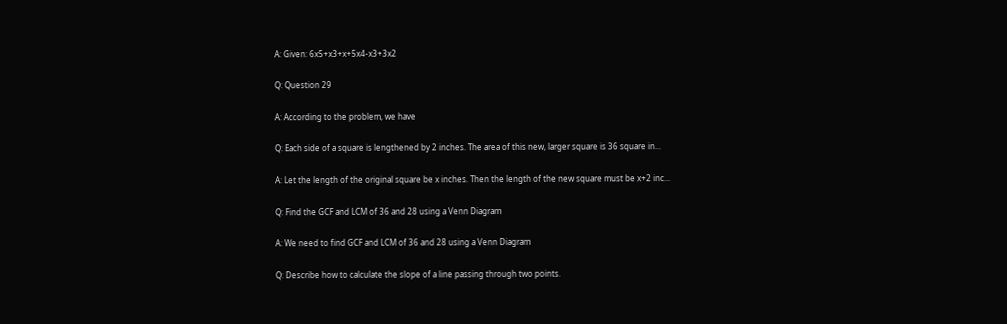A: Given: 6x5+x3+x+5x4-x3+3x2

Q: Question 29

A: According to the problem, we have

Q: Each side of a square is lengthened by 2 inches. The area of this new, larger square is 36 square in...

A: Let the length of the original square be x inches. Then the length of the new square must be x+2 inc...

Q: Find the GCF and LCM of 36 and 28 using a Venn Diagram

A: We need to find GCF and LCM of 36 and 28 using a Venn Diagram

Q: Describe how to calculate the slope of a line passing through two points.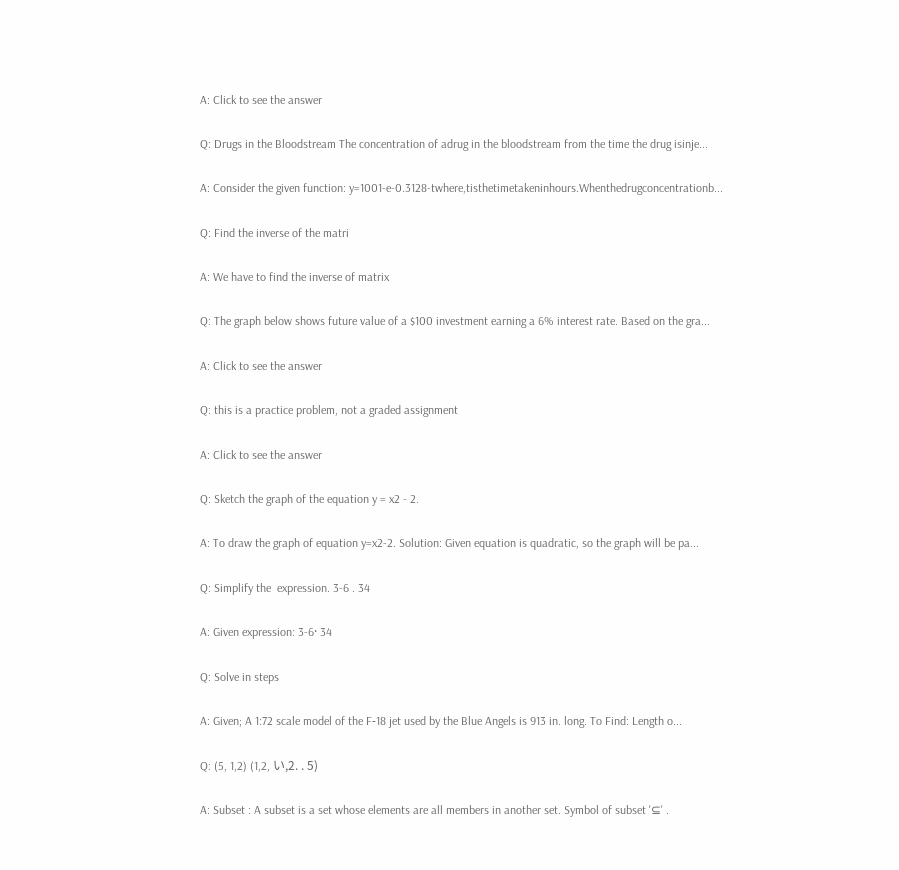A: Click to see the answer

Q: Drugs in the Bloodstream The concentration of adrug in the bloodstream from the time the drug isinje...

A: Consider the given function: y=1001-e-0.3128-twhere,tisthetimetakeninhours.Whenthedrugconcentrationb...

Q: Find the inverse of the matri

A: We have to find the inverse of matrix

Q: The graph below shows future value of a $100 investment earning a 6% interest rate. Based on the gra...

A: Click to see the answer

Q: this is a practice problem, not a graded assignment

A: Click to see the answer

Q: Sketch the graph of the equation y = x2 - 2.

A: To draw the graph of equation y=x2-2. Solution: Given equation is quadratic, so the graph will be pa...

Q: Simplify the  expression. 3-6 . 34

A: Given expression: 3-6· 34

Q: Solve in steps

A: Given; A 1:72 scale model of the F‐18 jet used by the Blue Angels is 913 in. long. To Find: Length o...

Q: (5, 1,2) (1,2, い,2. . 5)

A: Subset : A subset is a set whose elements are all members in another set. Symbol of subset '⊆' .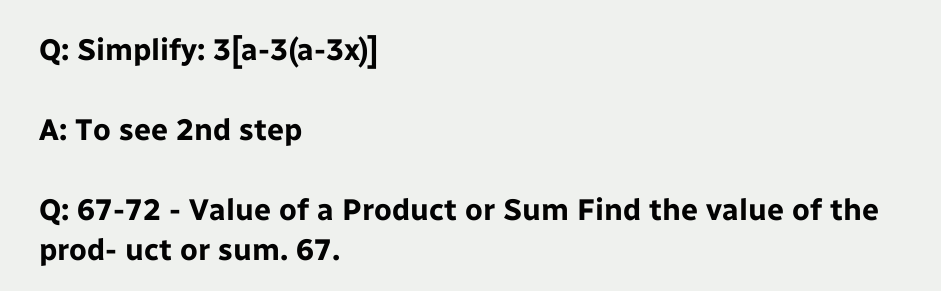Q: Simplify: 3[a-3(a-3x)]

A: To see 2nd step

Q: 67-72 - Value of a Product or Sum Find the value of the prod- uct or sum. 67.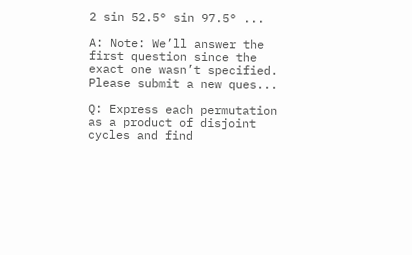2 sin 52.5° sin 97.5° ...

A: Note: We’ll answer the first question since the exact one wasn’t specified. Please submit a new ques...

Q: Express each permutation as a product of disjoint cycles and find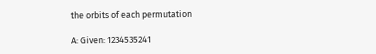the orbits of each permutation

A: Given: 1234535241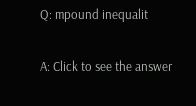Q: mpound inequalit

A: Click to see the answer